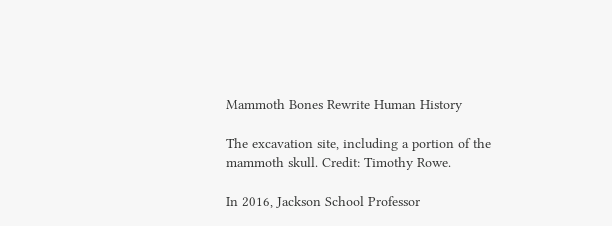Mammoth Bones Rewrite Human History

The excavation site, including a portion of the mammoth skull. Credit: Timothy Rowe.

In 2016, Jackson School Professor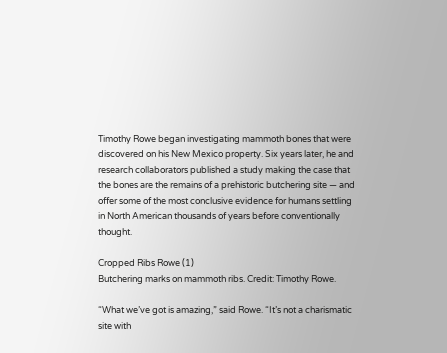Timothy Rowe began investigating mammoth bones that were discovered on his New Mexico property. Six years later, he and research collaborators published a study making the case that the bones are the remains of a prehistoric butchering site — and offer some of the most conclusive evidence for humans settling in North American thousands of years before conventionally thought.

Cropped Ribs Rowe (1)
Butchering marks on mammoth ribs. Credit: Timothy Rowe.

“What we’ve got is amazing,” said Rowe. “It’s not a charismatic site with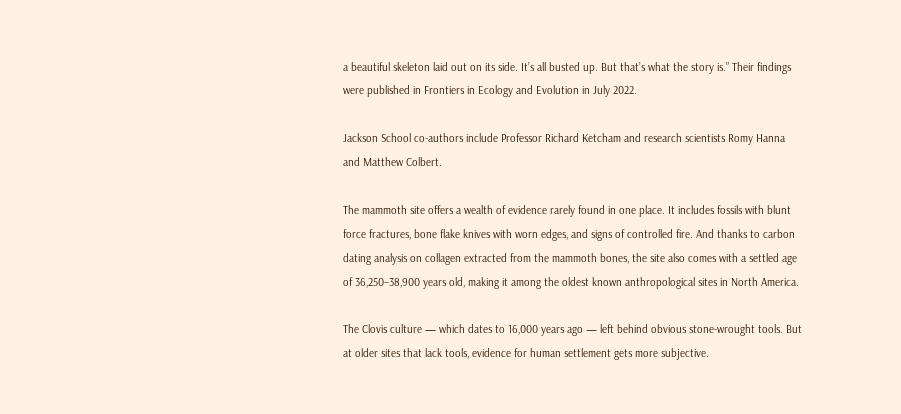a beautiful skeleton laid out on its side. It’s all busted up. But that’s what the story is.” Their findings were published in Frontiers in Ecology and Evolution in July 2022.

Jackson School co-authors include Professor Richard Ketcham and research scientists Romy Hanna and Matthew Colbert.

The mammoth site offers a wealth of evidence rarely found in one place. It includes fossils with blunt force fractures, bone flake knives with worn edges, and signs of controlled fire. And thanks to carbon dating analysis on collagen extracted from the mammoth bones, the site also comes with a settled age of 36,250–38,900 years old, making it among the oldest known anthropological sites in North America.

The Clovis culture — which dates to 16,000 years ago — left behind obvious stone-wrought tools. But at older sites that lack tools, evidence for human settlement gets more subjective.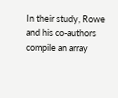In their study, Rowe and his co-authors compile an array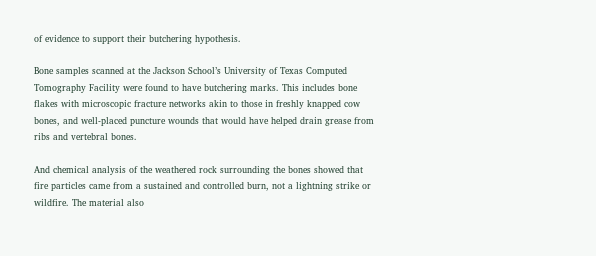of evidence to support their butchering hypothesis.

Bone samples scanned at the Jackson School’s University of Texas Computed Tomography Facility were found to have butchering marks. This includes bone flakes with microscopic fracture networks akin to those in freshly knapped cow bones, and well-placed puncture wounds that would have helped drain grease from ribs and vertebral bones.

And chemical analysis of the weathered rock surrounding the bones showed that fire particles came from a sustained and controlled burn, not a lightning strike or wildfire. The material also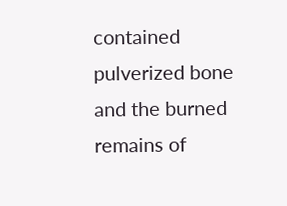contained pulverized bone and the burned remains of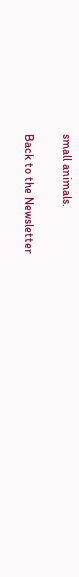small animals.

Back to the Newsletter